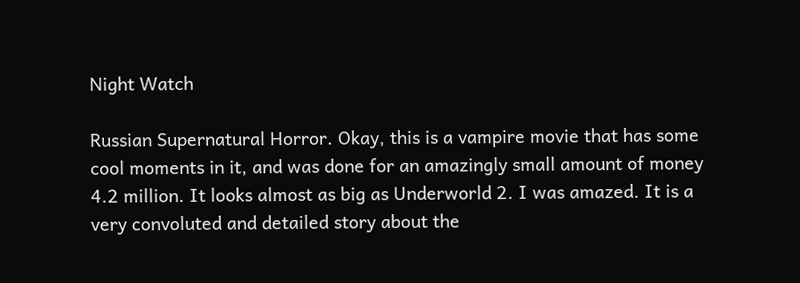Night Watch

Russian Supernatural Horror. Okay, this is a vampire movie that has some cool moments in it, and was done for an amazingly small amount of money 4.2 million. It looks almost as big as Underworld 2. I was amazed. It is a very convoluted and detailed story about the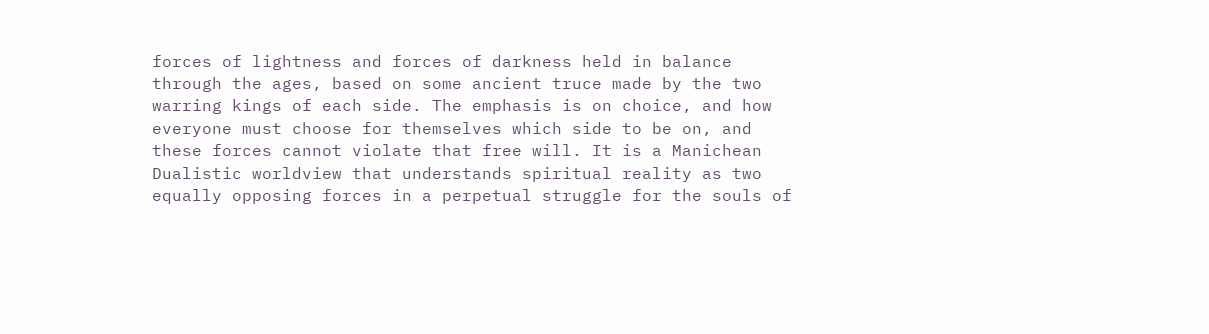forces of lightness and forces of darkness held in balance through the ages, based on some ancient truce made by the two warring kings of each side. The emphasis is on choice, and how everyone must choose for themselves which side to be on, and these forces cannot violate that free will. It is a Manichean Dualistic worldview that understands spiritual reality as two equally opposing forces in a perpetual struggle for the souls of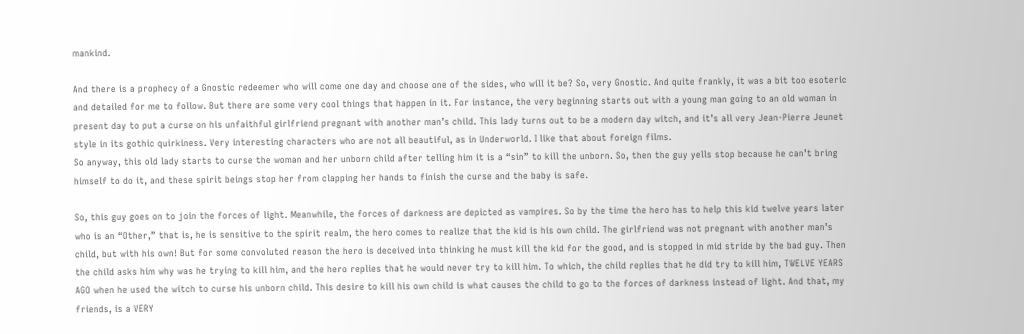mankind.

And there is a prophecy of a Gnostic redeemer who will come one day and choose one of the sides, who will it be? So, very Gnostic. And quite frankly, it was a bit too esoteric and detailed for me to follow. But there are some very cool things that happen in it. For instance, the very beginning starts out with a young man going to an old woman in present day to put a curse on his unfaithful girlfriend pregnant with another man’s child. This lady turns out to be a modern day witch, and it’s all very Jean-Pierre Jeunet style in its gothic quirkiness. Very interesting characters who are not all beautiful, as in Underworld. I like that about foreign films.
So anyway, this old lady starts to curse the woman and her unborn child after telling him it is a “sin” to kill the unborn. So, then the guy yells stop because he can’t bring himself to do it, and these spirit beings stop her from clapping her hands to finish the curse and the baby is safe.

So, this guy goes on to join the forces of light. Meanwhile, the forces of darkness are depicted as vampires. So by the time the hero has to help this kid twelve years later who is an “Other,” that is, he is sensitive to the spirit realm, the hero comes to realize that the kid is his own child. The girlfriend was not pregnant with another man’s child, but with his own! But for some convoluted reason the hero is deceived into thinking he must kill the kid for the good, and is stopped in mid stride by the bad guy. Then the child asks him why was he trying to kill him, and the hero replies that he would never try to kill him. To which, the child replies that he did try to kill him, TWELVE YEARS AGO when he used the witch to curse his unborn child. This desire to kill his own child is what causes the child to go to the forces of darkness instead of light. And that, my friends, is a VERY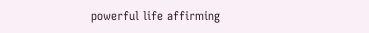powerful life affirming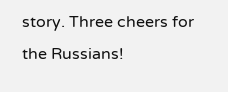story. Three cheers for the Russians!